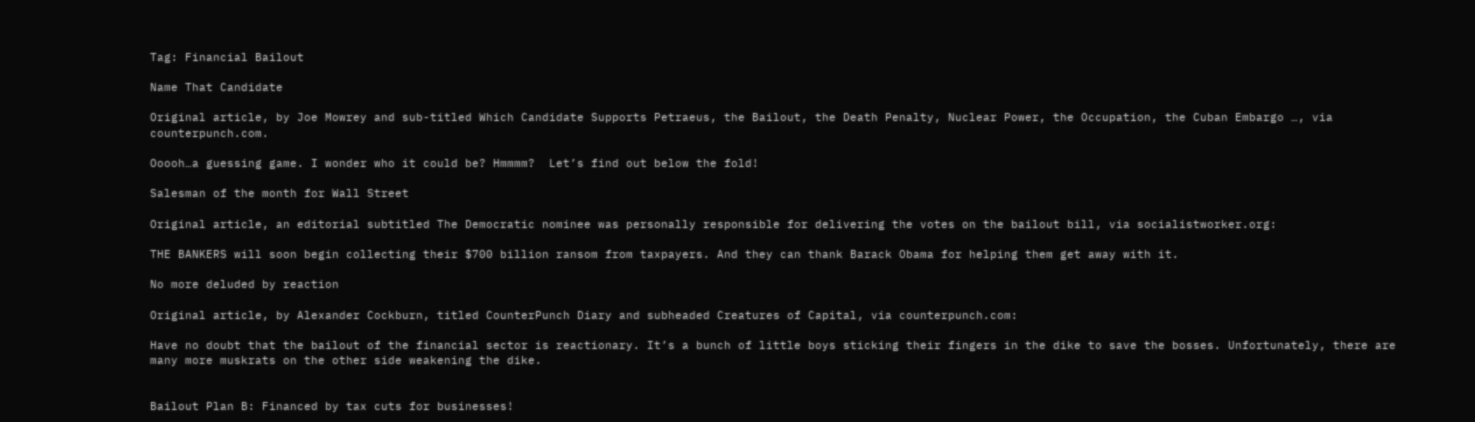Tag: Financial Bailout

Name That Candidate

Original article, by Joe Mowrey and sub-titled Which Candidate Supports Petraeus, the Bailout, the Death Penalty, Nuclear Power, the Occupation, the Cuban Embargo …, via counterpunch.com.

Ooooh…a guessing game. I wonder who it could be? Hmmmm?  Let’s find out below the fold!

Salesman of the month for Wall Street

Original article, an editorial subtitled The Democratic nominee was personally responsible for delivering the votes on the bailout bill, via socialistworker.org:

THE BANKERS will soon begin collecting their $700 billion ransom from taxpayers. And they can thank Barack Obama for helping them get away with it.

No more deluded by reaction

Original article, by Alexander Cockburn, titled CounterPunch Diary and subheaded Creatures of Capital, via counterpunch.com:

Have no doubt that the bailout of the financial sector is reactionary. It’s a bunch of little boys sticking their fingers in the dike to save the bosses. Unfortunately, there are many more muskrats on the other side weakening the dike.


Bailout Plan B: Financed by tax cuts for businesses!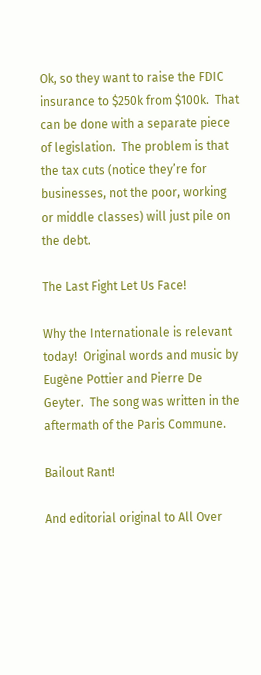Ok, so they want to raise the FDIC insurance to $250k from $100k.  That can be done with a separate piece of legislation.  The problem is that the tax cuts (notice they’re for businesses, not the poor, working or middle classes) will just pile on the debt.

The Last Fight Let Us Face!

Why the Internationale is relevant today!  Original words and music by Eugène Pottier and Pierre De Geyter.  The song was written in the aftermath of the Paris Commune.

Bailout Rant!

And editorial original to All Over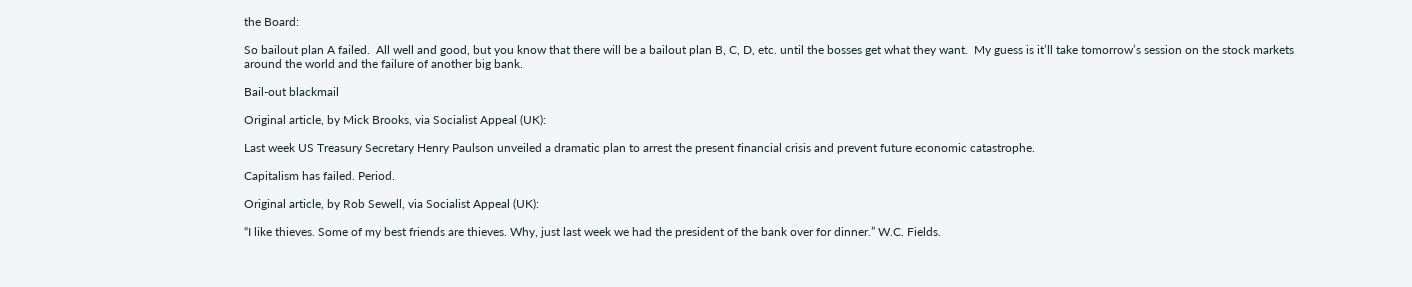the Board:

So bailout plan A failed.  All well and good, but you know that there will be a bailout plan B, C, D, etc. until the bosses get what they want.  My guess is it’ll take tomorrow’s session on the stock markets around the world and the failure of another big bank.

Bail-out blackmail

Original article, by Mick Brooks, via Socialist Appeal (UK):

Last week US Treasury Secretary Henry Paulson unveiled a dramatic plan to arrest the present financial crisis and prevent future economic catastrophe.

Capitalism has failed. Period.

Original article, by Rob Sewell, via Socialist Appeal (UK):

“I like thieves. Some of my best friends are thieves. Why, just last week we had the president of the bank over for dinner.” W.C. Fields.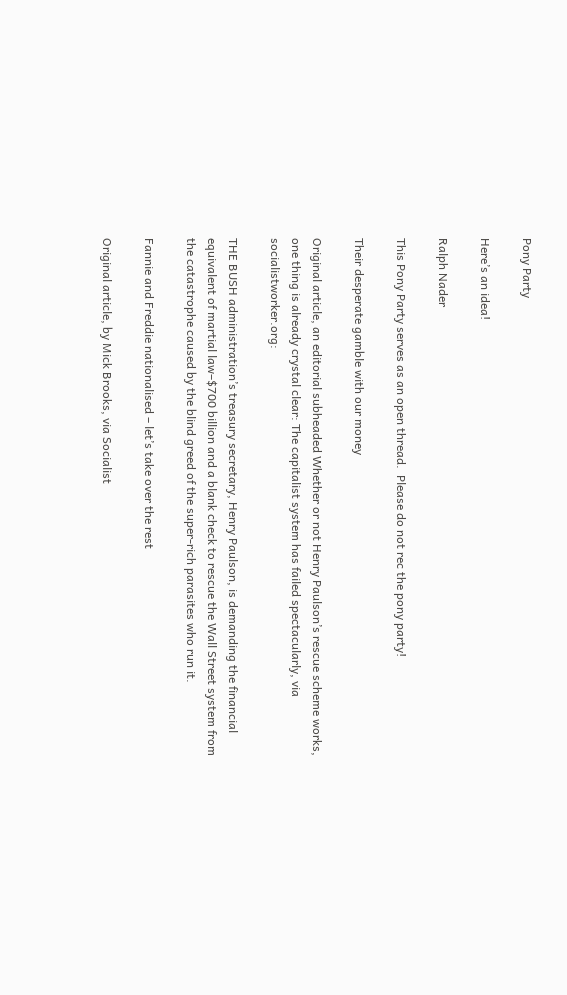Pony Party

Here’s an idea!

Ralph Nader

This Pony Party serves as an open thread.  Please do not rec the pony party!

Their desperate gamble with our money

Original article, an editorial subheaded Whether or not Henry Paulson’s rescue scheme works, one thing is already crystal clear: The capitalist system has failed spectacularly, via socialistworker.org:

THE BUSH administration’s treasury secretary, Henry Paulson, is demanding the financial equivalent of martial law–$700 billion and a blank check to rescue the Wall Street system from the catastrophe caused by the blind greed of the super-rich parasites who run it.

Fannie and Freddie nationalised – let’s take over the rest

Original article, by Mick Brooks, via Socialist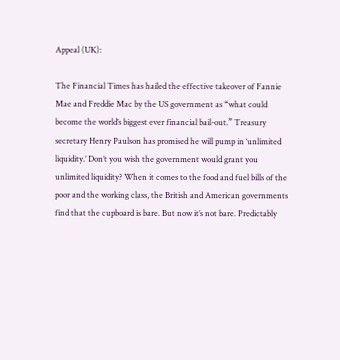Appeal (UK):

The Financial Times has hailed the effective takeover of Fannie Mae and Freddie Mac by the US government as “what could become the world’s biggest ever financial bail-out.” Treasury secretary Henry Paulson has promised he will pump in ‘unlimited liquidity.’ Don’t you wish the government would grant you unlimited liquidity? When it comes to the food and fuel bills of the poor and the working class, the British and American governments find that the cupboard is bare. But now it’s not bare. Predictably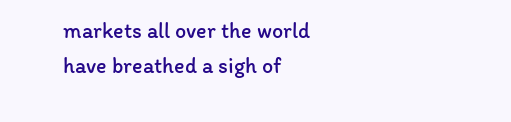markets all over the world have breathed a sigh of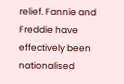relief. Fannie and Freddie have effectively been nationalised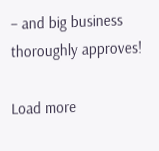– and big business thoroughly approves!

Load more